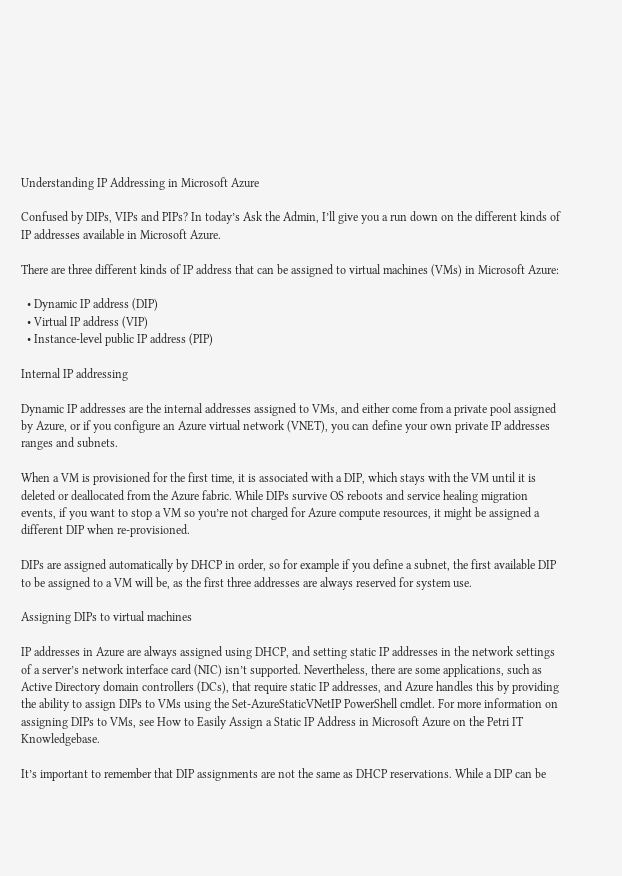Understanding IP Addressing in Microsoft Azure

Confused by DIPs, VIPs and PIPs? In today’s Ask the Admin, I’ll give you a run down on the different kinds of IP addresses available in Microsoft Azure.

There are three different kinds of IP address that can be assigned to virtual machines (VMs) in Microsoft Azure:

  • Dynamic IP address (DIP)
  • Virtual IP address (VIP)
  • Instance-level public IP address (PIP)

Internal IP addressing

Dynamic IP addresses are the internal addresses assigned to VMs, and either come from a private pool assigned by Azure, or if you configure an Azure virtual network (VNET), you can define your own private IP addresses ranges and subnets.

When a VM is provisioned for the first time, it is associated with a DIP, which stays with the VM until it is deleted or deallocated from the Azure fabric. While DIPs survive OS reboots and service healing migration events, if you want to stop a VM so you’re not charged for Azure compute resources, it might be assigned a different DIP when re-provisioned.

DIPs are assigned automatically by DHCP in order, so for example if you define a subnet, the first available DIP to be assigned to a VM will be, as the first three addresses are always reserved for system use.

Assigning DIPs to virtual machines

IP addresses in Azure are always assigned using DHCP, and setting static IP addresses in the network settings of a server’s network interface card (NIC) isn’t supported. Nevertheless, there are some applications, such as Active Directory domain controllers (DCs), that require static IP addresses, and Azure handles this by providing the ability to assign DIPs to VMs using the Set-AzureStaticVNetIP PowerShell cmdlet. For more information on assigning DIPs to VMs, see How to Easily Assign a Static IP Address in Microsoft Azure on the Petri IT Knowledgebase.

It’s important to remember that DIP assignments are not the same as DHCP reservations. While a DIP can be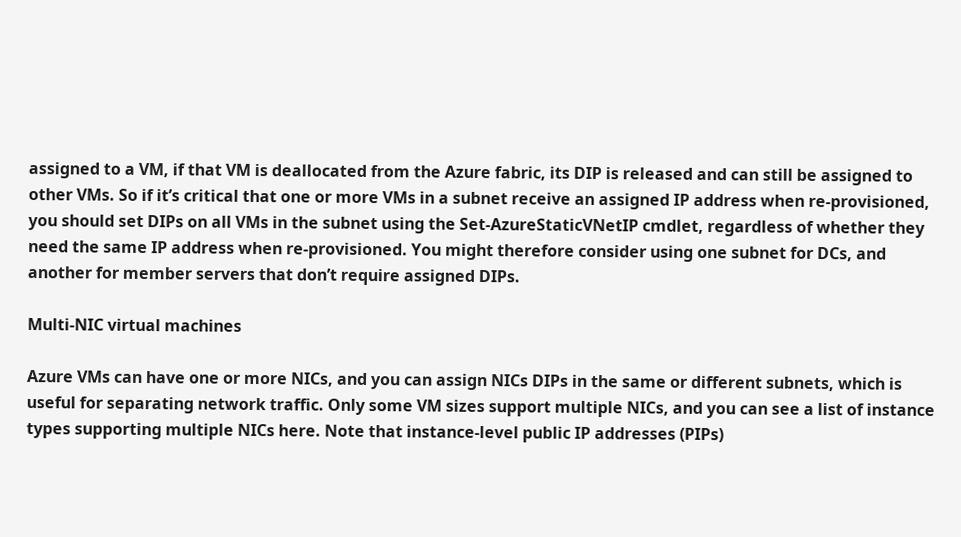assigned to a VM, if that VM is deallocated from the Azure fabric, its DIP is released and can still be assigned to other VMs. So if it’s critical that one or more VMs in a subnet receive an assigned IP address when re-provisioned, you should set DIPs on all VMs in the subnet using the Set-AzureStaticVNetIP cmdlet, regardless of whether they need the same IP address when re-provisioned. You might therefore consider using one subnet for DCs, and another for member servers that don’t require assigned DIPs.

Multi-NIC virtual machines

Azure VMs can have one or more NICs, and you can assign NICs DIPs in the same or different subnets, which is useful for separating network traffic. Only some VM sizes support multiple NICs, and you can see a list of instance types supporting multiple NICs here. Note that instance-level public IP addresses (PIPs)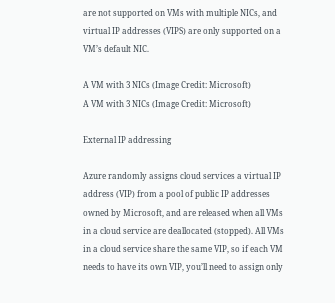are not supported on VMs with multiple NICs, and virtual IP addresses (VIPS) are only supported on a VM’s default NIC.

A VM with 3 NICs (Image Credit: Microsoft)
A VM with 3 NICs (Image Credit: Microsoft)

External IP addressing

Azure randomly assigns cloud services a virtual IP address (VIP) from a pool of public IP addresses owned by Microsoft, and are released when all VMs in a cloud service are deallocated (stopped). All VMs in a cloud service share the same VIP, so if each VM needs to have its own VIP, you’ll need to assign only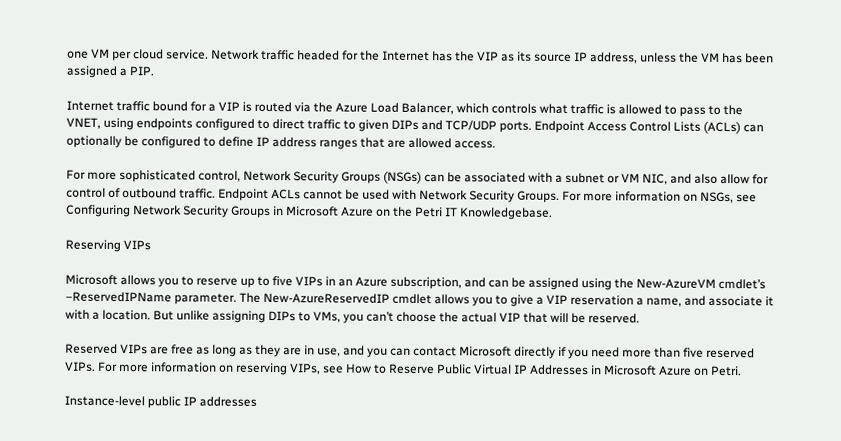one VM per cloud service. Network traffic headed for the Internet has the VIP as its source IP address, unless the VM has been assigned a PIP.

Internet traffic bound for a VIP is routed via the Azure Load Balancer, which controls what traffic is allowed to pass to the VNET, using endpoints configured to direct traffic to given DIPs and TCP/UDP ports. Endpoint Access Control Lists (ACLs) can optionally be configured to define IP address ranges that are allowed access.

For more sophisticated control, Network Security Groups (NSGs) can be associated with a subnet or VM NIC, and also allow for control of outbound traffic. Endpoint ACLs cannot be used with Network Security Groups. For more information on NSGs, see Configuring Network Security Groups in Microsoft Azure on the Petri IT Knowledgebase.

Reserving VIPs

Microsoft allows you to reserve up to five VIPs in an Azure subscription, and can be assigned using the New-AzureVM cmdlet’s –ReservedIPName parameter. The New-AzureReservedIP cmdlet allows you to give a VIP reservation a name, and associate it with a location. But unlike assigning DIPs to VMs, you can’t choose the actual VIP that will be reserved.

Reserved VIPs are free as long as they are in use, and you can contact Microsoft directly if you need more than five reserved VIPs. For more information on reserving VIPs, see How to Reserve Public Virtual IP Addresses in Microsoft Azure on Petri.

Instance-level public IP addresses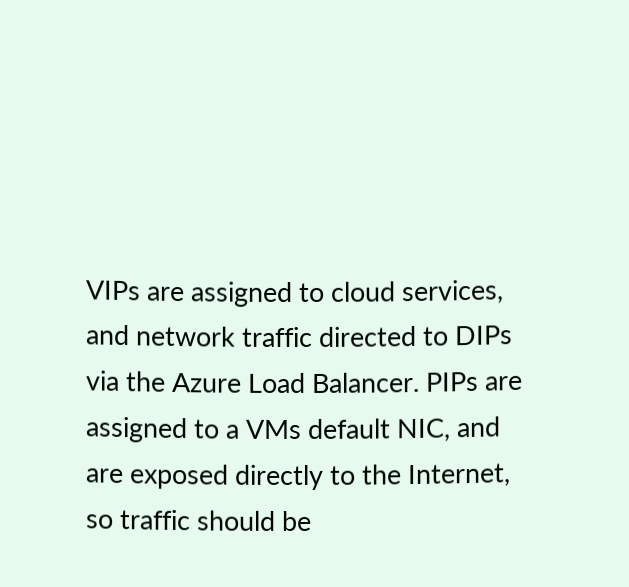VIPs are assigned to cloud services, and network traffic directed to DIPs via the Azure Load Balancer. PIPs are assigned to a VMs default NIC, and are exposed directly to the Internet, so traffic should be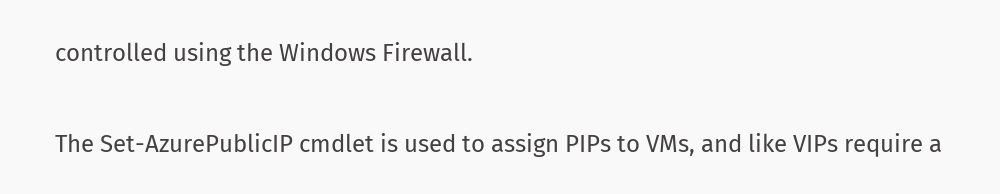controlled using the Windows Firewall.

The Set-AzurePublicIP cmdlet is used to assign PIPs to VMs, and like VIPs require a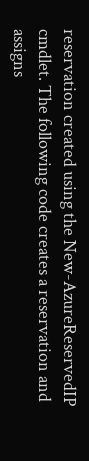reservation created using the New-AzureReservedIP cmdlet. The following code creates a reservation and assigns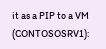it as a PIP to a VM (CONTOSOSRV1):